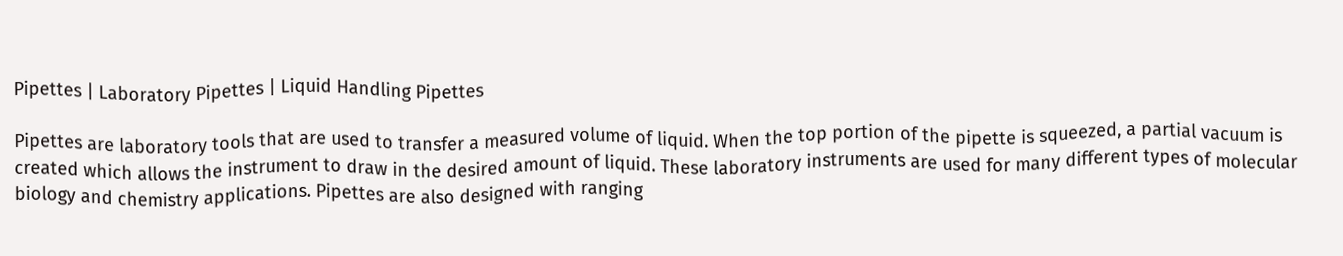Pipettes | Laboratory Pipettes | Liquid Handling Pipettes

Pipettes are laboratory tools that are used to transfer a measured volume of liquid. When the top portion of the pipette is squeezed, a partial vacuum is created which allows the instrument to draw in the desired amount of liquid. These laboratory instruments are used for many different types of molecular biology and chemistry applications. Pipettes are also designed with ranging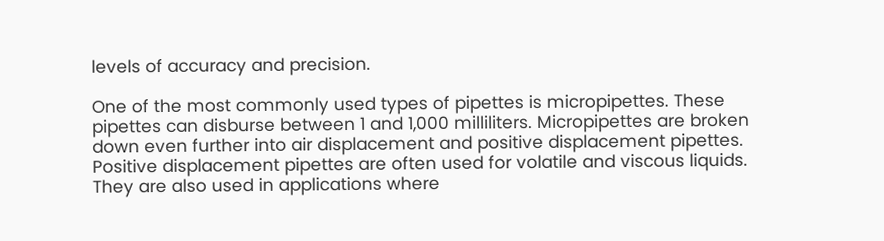levels of accuracy and precision.

One of the most commonly used types of pipettes is micropipettes. These pipettes can disburse between 1 and 1,000 milliliters. Micropipettes are broken down even further into air displacement and positive displacement pipettes. Positive displacement pipettes are often used for volatile and viscous liquids. They are also used in applications where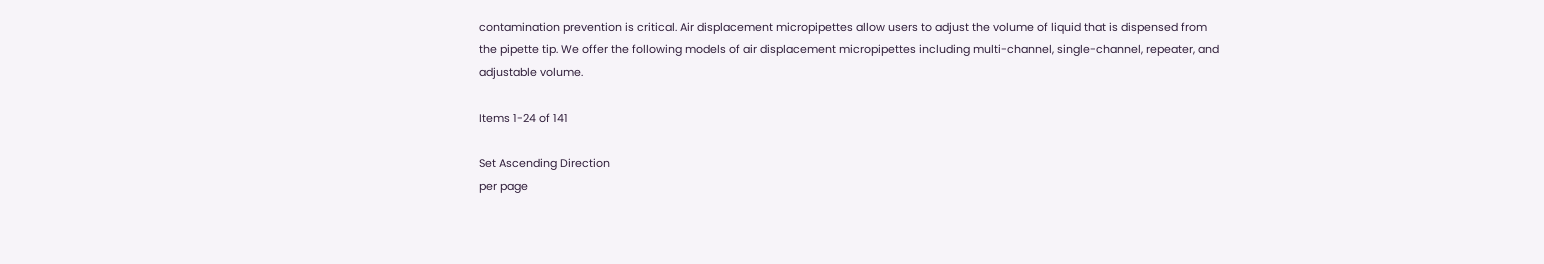contamination prevention is critical. Air displacement micropipettes allow users to adjust the volume of liquid that is dispensed from the pipette tip. We offer the following models of air displacement micropipettes including multi-channel, single-channel, repeater, and adjustable volume.

Items 1-24 of 141

Set Ascending Direction
per page